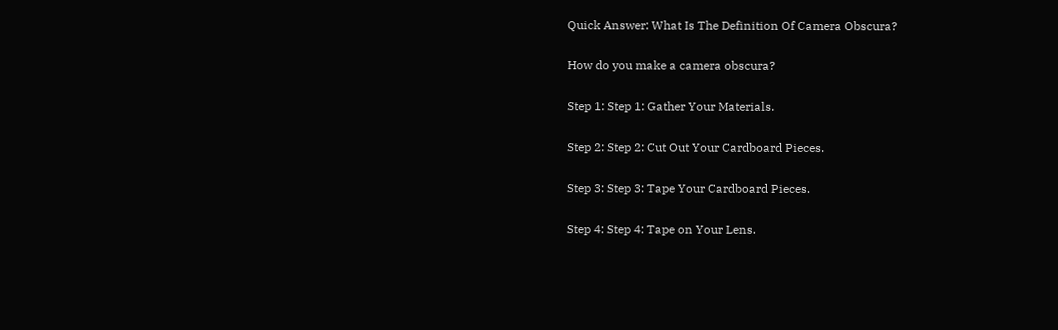Quick Answer: What Is The Definition Of Camera Obscura?

How do you make a camera obscura?

Step 1: Step 1: Gather Your Materials.

Step 2: Step 2: Cut Out Your Cardboard Pieces.

Step 3: Step 3: Tape Your Cardboard Pieces.

Step 4: Step 4: Tape on Your Lens.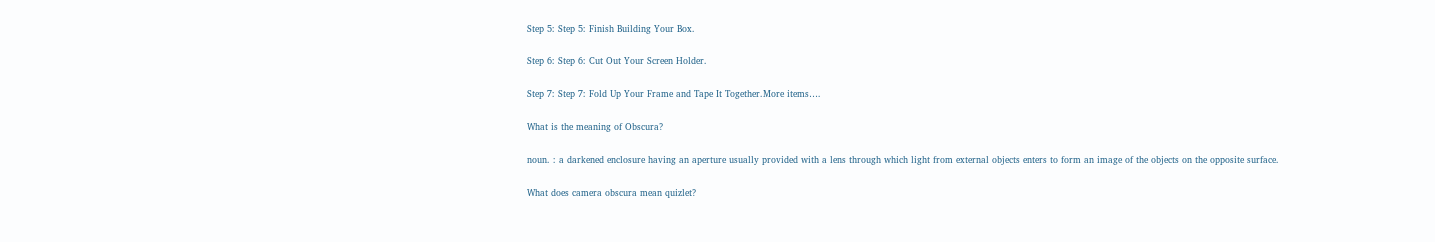Step 5: Step 5: Finish Building Your Box.

Step 6: Step 6: Cut Out Your Screen Holder.

Step 7: Step 7: Fold Up Your Frame and Tape It Together.More items….

What is the meaning of Obscura?

noun. : a darkened enclosure having an aperture usually provided with a lens through which light from external objects enters to form an image of the objects on the opposite surface.

What does camera obscura mean quizlet?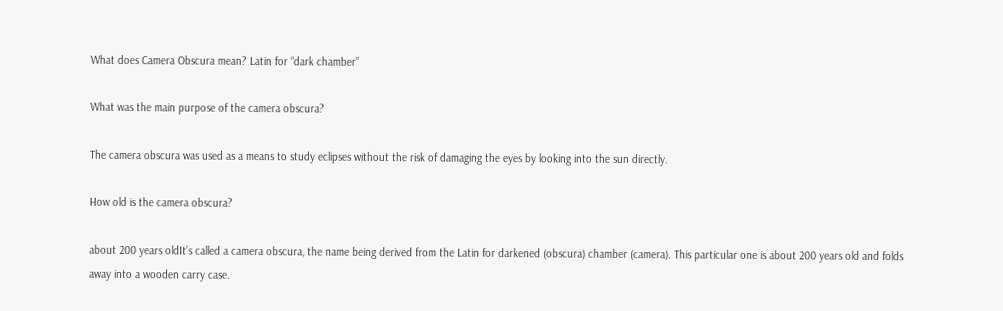What does Camera Obscura mean? Latin for “dark chamber”

What was the main purpose of the camera obscura?

The camera obscura was used as a means to study eclipses without the risk of damaging the eyes by looking into the sun directly.

How old is the camera obscura?

about 200 years oldIt’s called a camera obscura, the name being derived from the Latin for darkened (obscura) chamber (camera). This particular one is about 200 years old and folds away into a wooden carry case.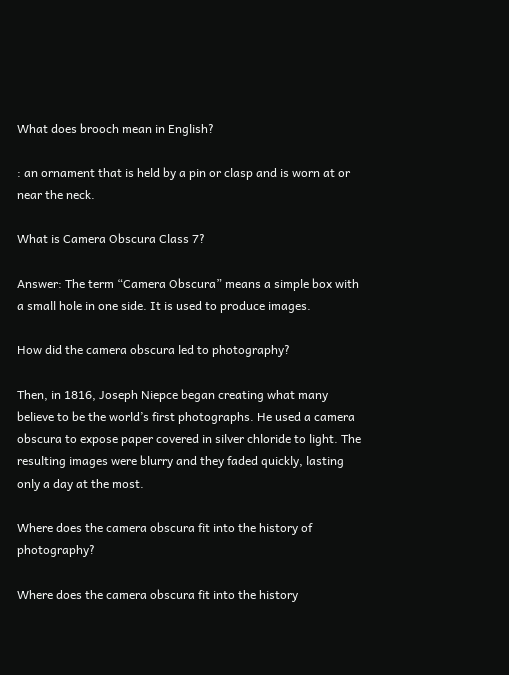What does brooch mean in English?

: an ornament that is held by a pin or clasp and is worn at or near the neck.

What is Camera Obscura Class 7?

Answer: The term “Camera Obscura” means a simple box with a small hole in one side. It is used to produce images.

How did the camera obscura led to photography?

Then, in 1816, Joseph Niepce began creating what many believe to be the world’s first photographs. He used a camera obscura to expose paper covered in silver chloride to light. The resulting images were blurry and they faded quickly, lasting only a day at the most.

Where does the camera obscura fit into the history of photography?

Where does the camera obscura fit into the history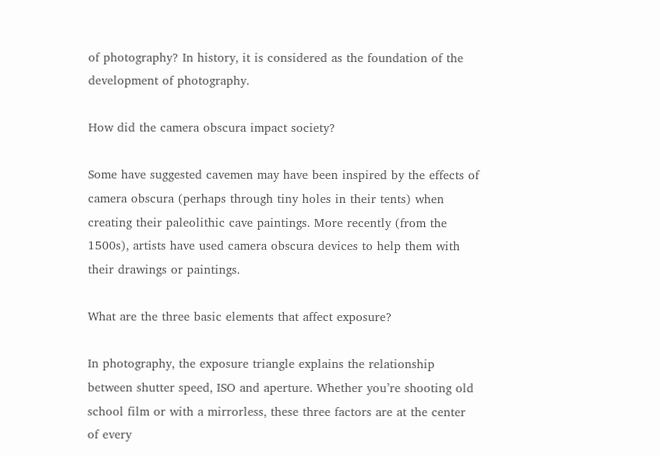of photography? In history, it is considered as the foundation of the development of photography.

How did the camera obscura impact society?

Some have suggested cavemen may have been inspired by the effects of camera obscura (perhaps through tiny holes in their tents) when creating their paleolithic cave paintings. More recently (from the 1500s), artists have used camera obscura devices to help them with their drawings or paintings.

What are the three basic elements that affect exposure?

In photography, the exposure triangle explains the relationship between shutter speed, ISO and aperture. Whether you’re shooting old school film or with a mirrorless, these three factors are at the center of every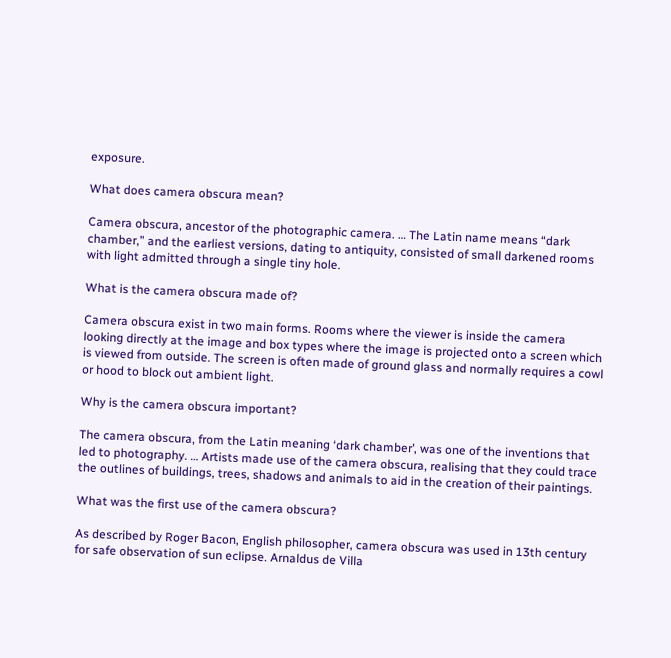exposure.

What does camera obscura mean?

Camera obscura, ancestor of the photographic camera. … The Latin name means “dark chamber,” and the earliest versions, dating to antiquity, consisted of small darkened rooms with light admitted through a single tiny hole.

What is the camera obscura made of?

Camera obscura exist in two main forms. Rooms where the viewer is inside the camera looking directly at the image and box types where the image is projected onto a screen which is viewed from outside. The screen is often made of ground glass and normally requires a cowl or hood to block out ambient light.

Why is the camera obscura important?

The camera obscura, from the Latin meaning ‘dark chamber’, was one of the inventions that led to photography. … Artists made use of the camera obscura, realising that they could trace the outlines of buildings, trees, shadows and animals to aid in the creation of their paintings.

What was the first use of the camera obscura?

As described by Roger Bacon, English philosopher, camera obscura was used in 13th century for safe observation of sun eclipse. Arnaldus de Villa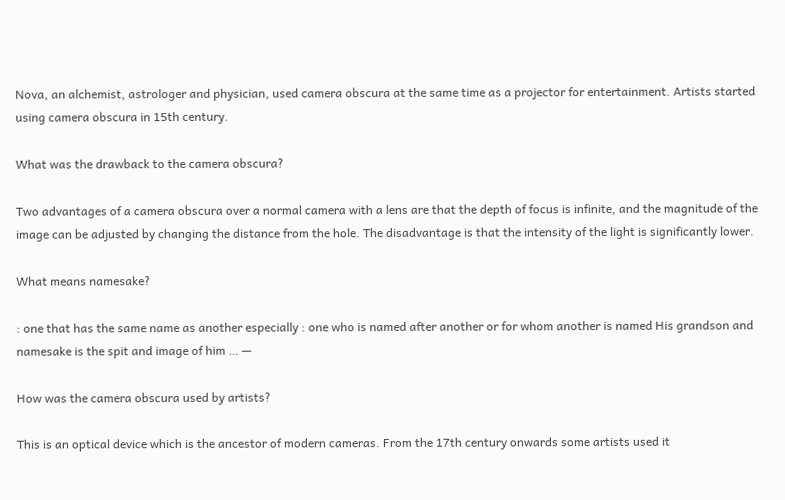Nova, an alchemist, astrologer and physician, used camera obscura at the same time as a projector for entertainment. Artists started using camera obscura in 15th century.

What was the drawback to the camera obscura?

Two advantages of a camera obscura over a normal camera with a lens are that the depth of focus is infinite, and the magnitude of the image can be adjusted by changing the distance from the hole. The disadvantage is that the intensity of the light is significantly lower.

What means namesake?

: one that has the same name as another especially : one who is named after another or for whom another is named His grandson and namesake is the spit and image of him … —

How was the camera obscura used by artists?

This is an optical device which is the ancestor of modern cameras. From the 17th century onwards some artists used it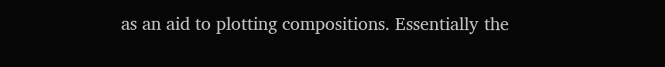as an aid to plotting compositions. Essentially the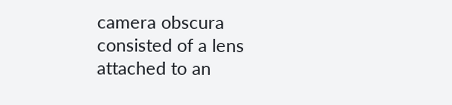camera obscura consisted of a lens attached to an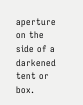aperture on the side of a darkened tent or box.